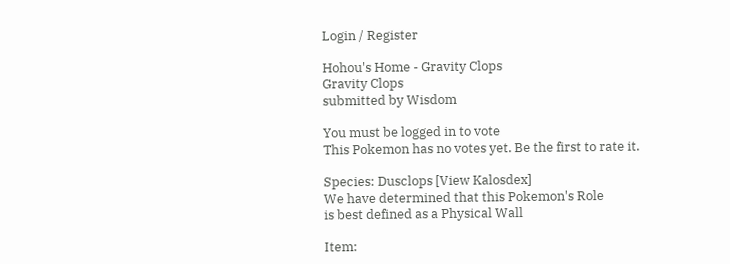Login / Register

Hohou's Home - Gravity Clops
Gravity Clops
submitted by Wisdom

You must be logged in to vote
This Pokemon has no votes yet. Be the first to rate it.

Species: Dusclops [View Kalosdex]
We have determined that this Pokemon's Role
is best defined as a Physical Wall

Item: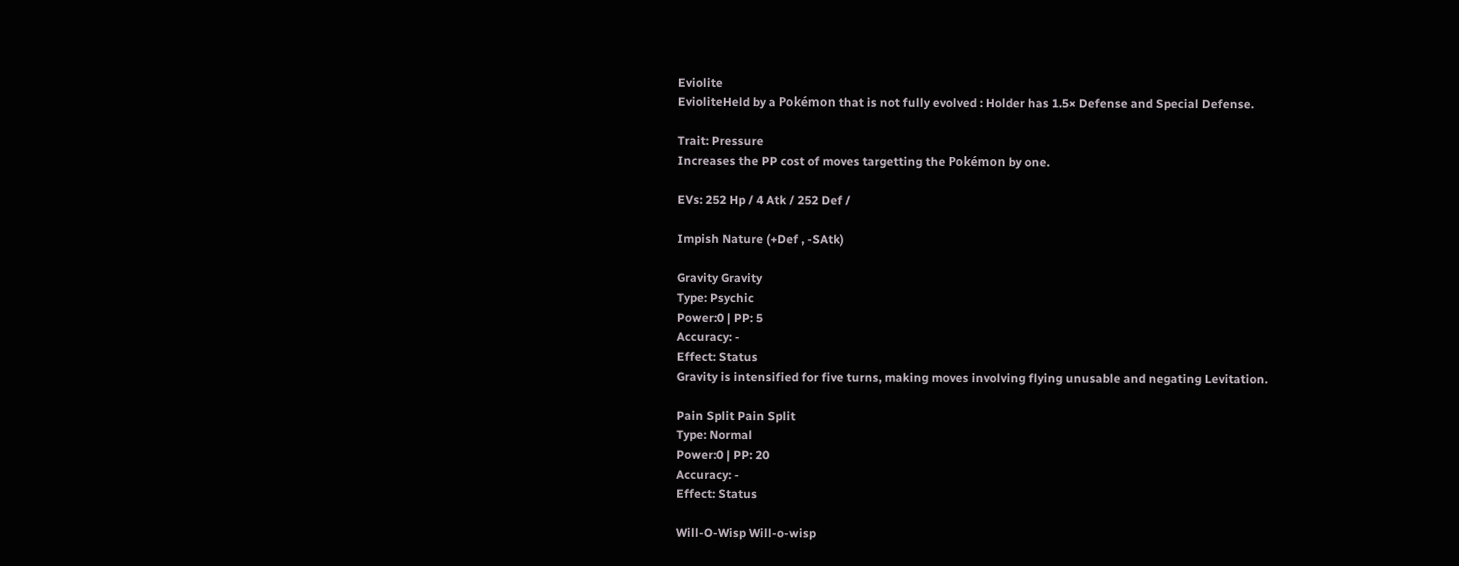Eviolite
EvioliteHeld by a Pokémon that is not fully evolved : Holder has 1.5× Defense and Special Defense.

Trait: Pressure
Increases the PP cost of moves targetting the Pokémon by one.

EVs: 252 Hp / 4 Atk / 252 Def /

Impish Nature (+Def , -SAtk)

Gravity Gravity
Type: Psychic
Power:0 | PP: 5
Accuracy: -
Effect: Status
Gravity is intensified for five turns, making moves involving flying unusable and negating Levitation.

Pain Split Pain Split
Type: Normal
Power:0 | PP: 20
Accuracy: -
Effect: Status

Will-O-Wisp Will-o-wisp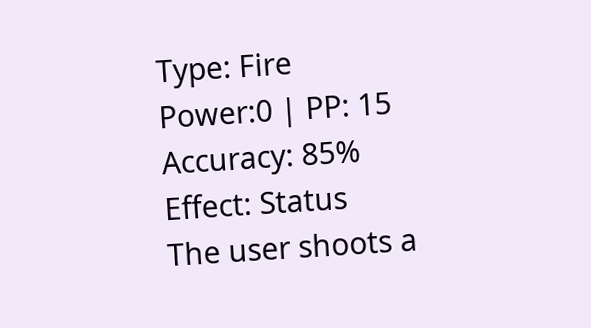Type: Fire
Power:0 | PP: 15
Accuracy: 85%
Effect: Status
The user shoots a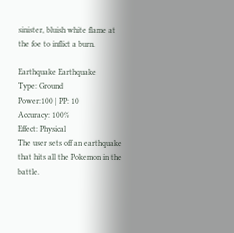sinister, bluish white flame at the foe to inflict a burn.

Earthquake Earthquake
Type: Ground
Power:100 | PP: 10
Accuracy: 100%
Effect: Physical
The user sets off an earthquake that hits all the Pokemon in the battle.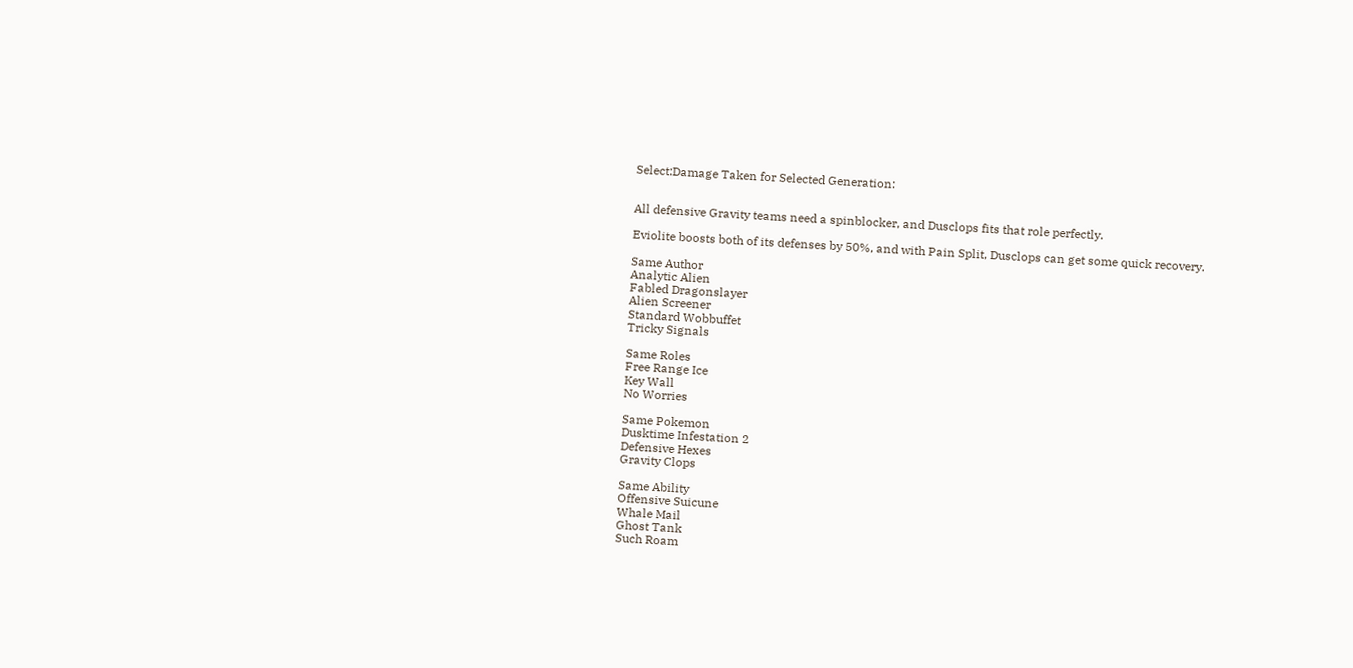Select:Damage Taken for Selected Generation:


All defensive Gravity teams need a spinblocker, and Dusclops fits that role perfectly.

Eviolite boosts both of its defenses by 50%, and with Pain Split, Dusclops can get some quick recovery.

Same Author
Analytic Alien
Fabled Dragonslayer
Alien Screener
Standard Wobbuffet
Tricky Signals

Same Roles
Free Range Ice
Key Wall
No Worries

Same Pokemon
Dusktime Infestation 2
Defensive Hexes
Gravity Clops

Same Ability
Offensive Suicune
Whale Mail
Ghost Tank
Such Roam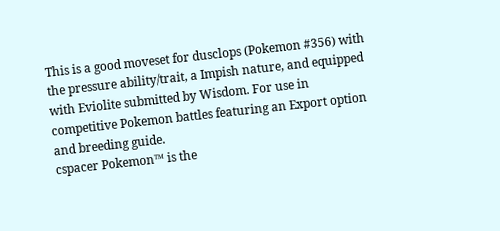This is a good moveset for dusclops (Pokemon #356) with the pressure ability/trait, a Impish nature, and equipped with Eviolite submitted by Wisdom. For use in competitive Pokemon battles featuring an Export option and breeding guide.
cspacer Pokemon™ is the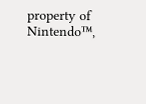property of Nintendo™,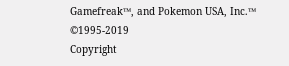Gamefreak™, and Pokemon USA, Inc.™ ©1995-2019
Copyright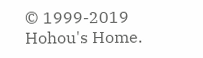© 1999-2019 Hohou's Home.